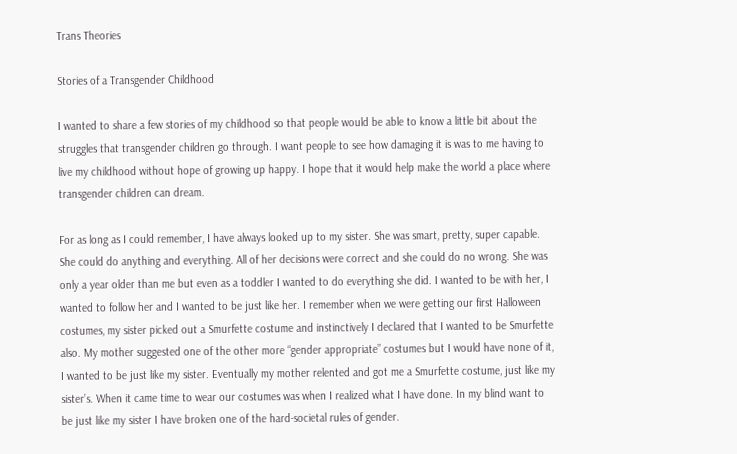Trans Theories

Stories of a Transgender Childhood

I wanted to share a few stories of my childhood so that people would be able to know a little bit about the struggles that transgender children go through. I want people to see how damaging it is was to me having to live my childhood without hope of growing up happy. I hope that it would help make the world a place where transgender children can dream.

For as long as I could remember, I have always looked up to my sister. She was smart, pretty, super capable. She could do anything and everything. All of her decisions were correct and she could do no wrong. She was only a year older than me but even as a toddler I wanted to do everything she did. I wanted to be with her, I wanted to follow her and I wanted to be just like her. I remember when we were getting our first Halloween costumes, my sister picked out a Smurfette costume and instinctively I declared that I wanted to be Smurfette also. My mother suggested one of the other more “gender appropriate” costumes but I would have none of it, I wanted to be just like my sister. Eventually my mother relented and got me a Smurfette costume, just like my sister’s. When it came time to wear our costumes was when I realized what I have done. In my blind want to be just like my sister I have broken one of the hard-societal rules of gender.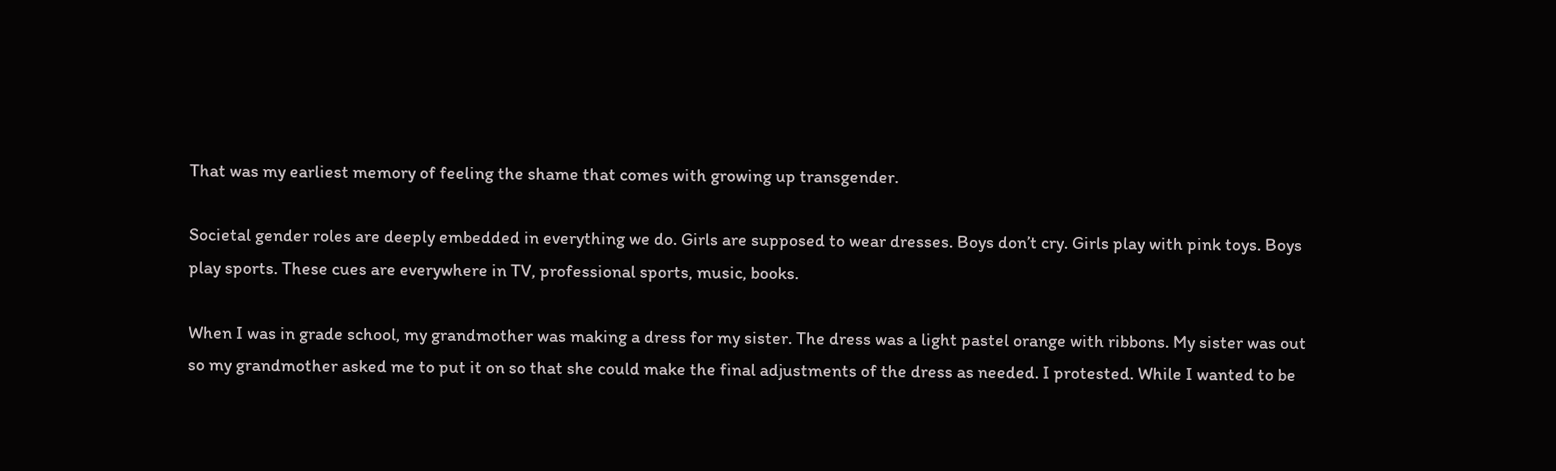That was my earliest memory of feeling the shame that comes with growing up transgender.

Societal gender roles are deeply embedded in everything we do. Girls are supposed to wear dresses. Boys don’t cry. Girls play with pink toys. Boys play sports. These cues are everywhere in TV, professional sports, music, books.

When I was in grade school, my grandmother was making a dress for my sister. The dress was a light pastel orange with ribbons. My sister was out so my grandmother asked me to put it on so that she could make the final adjustments of the dress as needed. I protested. While I wanted to be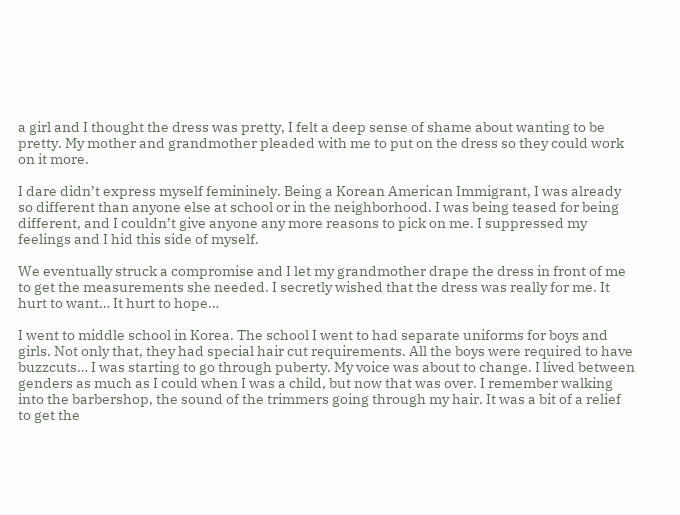a girl and I thought the dress was pretty, I felt a deep sense of shame about wanting to be pretty. My mother and grandmother pleaded with me to put on the dress so they could work on it more.

I dare didn’t express myself femininely. Being a Korean American Immigrant, I was already so different than anyone else at school or in the neighborhood. I was being teased for being different, and I couldn’t give anyone any more reasons to pick on me. I suppressed my feelings and I hid this side of myself.

We eventually struck a compromise and I let my grandmother drape the dress in front of me to get the measurements she needed. I secretly wished that the dress was really for me. It hurt to want… It hurt to hope…

I went to middle school in Korea. The school I went to had separate uniforms for boys and girls. Not only that, they had special hair cut requirements. All the boys were required to have buzzcuts… I was starting to go through puberty. My voice was about to change. I lived between genders as much as I could when I was a child, but now that was over. I remember walking into the barbershop, the sound of the trimmers going through my hair. It was a bit of a relief to get the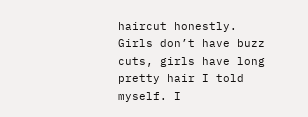haircut honestly. Girls don’t have buzz cuts, girls have long pretty hair I told myself. I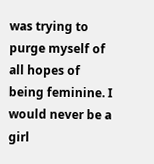was trying to purge myself of all hopes of being feminine. I would never be a girl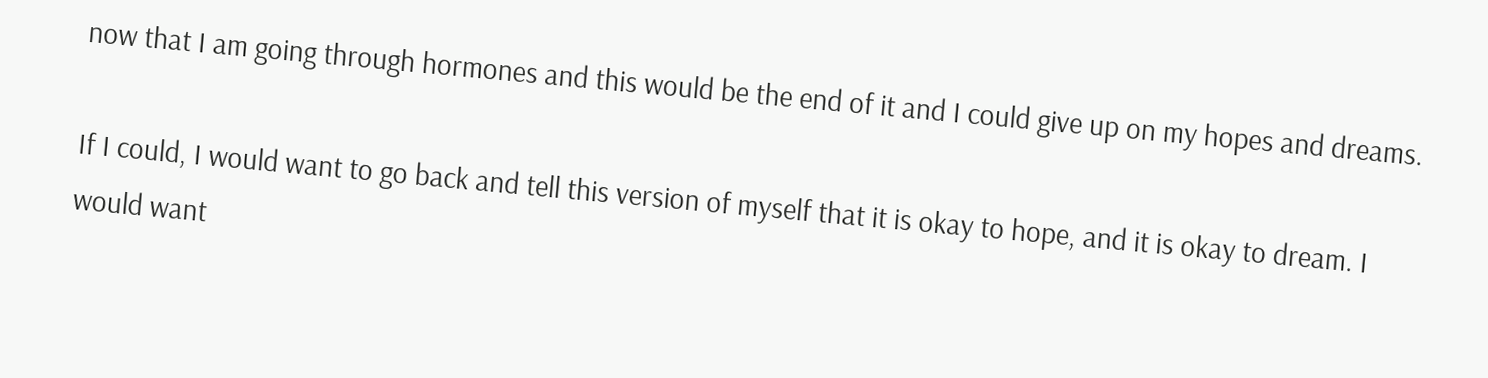now that I am going through hormones and this would be the end of it and I could give up on my hopes and dreams.

If I could, I would want to go back and tell this version of myself that it is okay to hope, and it is okay to dream. I would want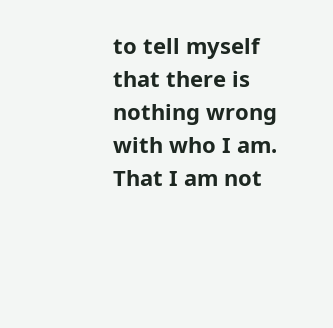to tell myself that there is nothing wrong with who I am. That I am not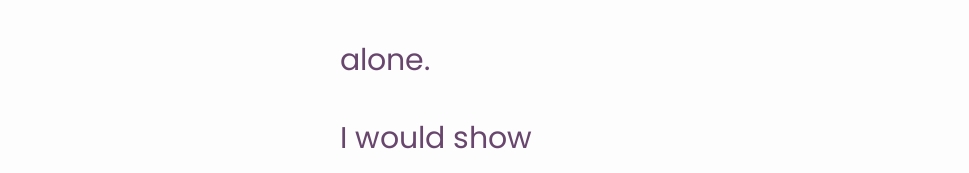alone.

I would show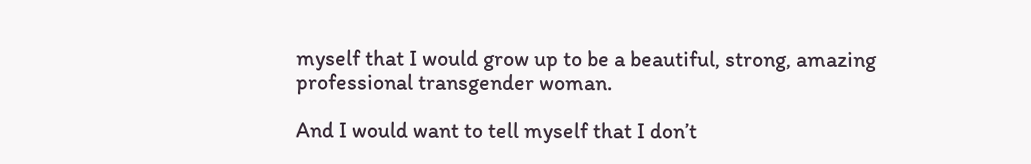myself that I would grow up to be a beautiful, strong, amazing professional transgender woman.

And I would want to tell myself that I don’t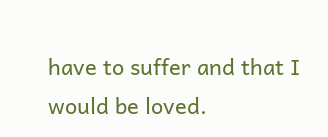have to suffer and that I would be loved.